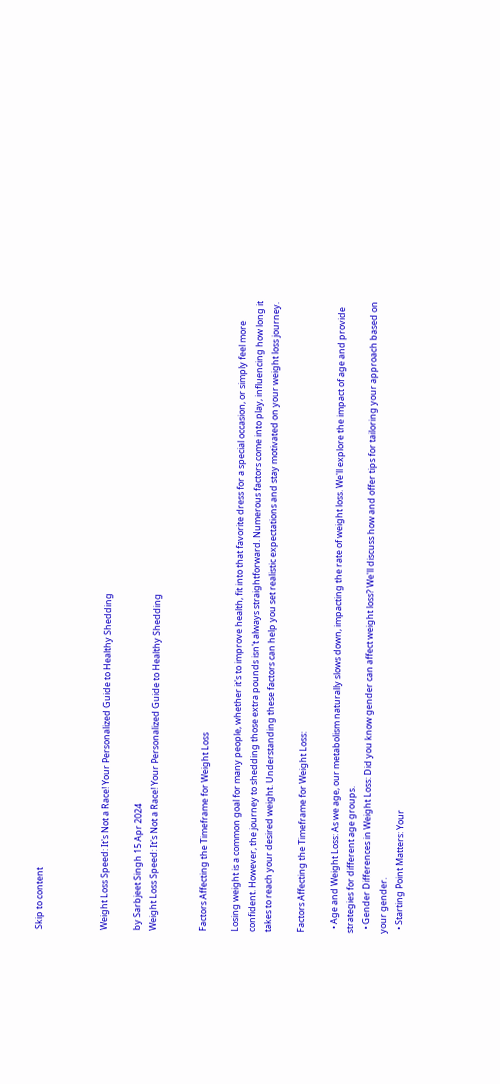Skip to content



Weight Loss Speed: It's Not a Race! Your Personalized Guide to Healthy Shedding

by Sarbjeet Singh 15 Apr 2024
Weight Loss Speed: It's Not a Race! Your Personalized Guide to Healthy Shedding


Factors Affecting the Timeframe for Weight Loss

Losing weight is a common goal for many people, whether it's to improve health, fit into that favorite dress for a special occasion, or simply feel more confident. However, the journey to shedding those extra pounds isn't always straightforward. Numerous factors come into play, influencing how long it takes to reach your desired weight. Understanding these factors can help you set realistic expectations and stay motivated on your weight loss journey.

Factors Affecting the Timeframe for Weight Loss:

  • Age and Weight Loss: As we age, our metabolism naturally slows down, impacting the rate of weight loss. We'll explore the impact of age and provide strategies for different age groups.
  • Gender Differences in Weight Loss: Did you know gender can affect weight loss? We'll discuss how and offer tips for tailoring your approach based on your gender.
  • Starting Point Matters: Your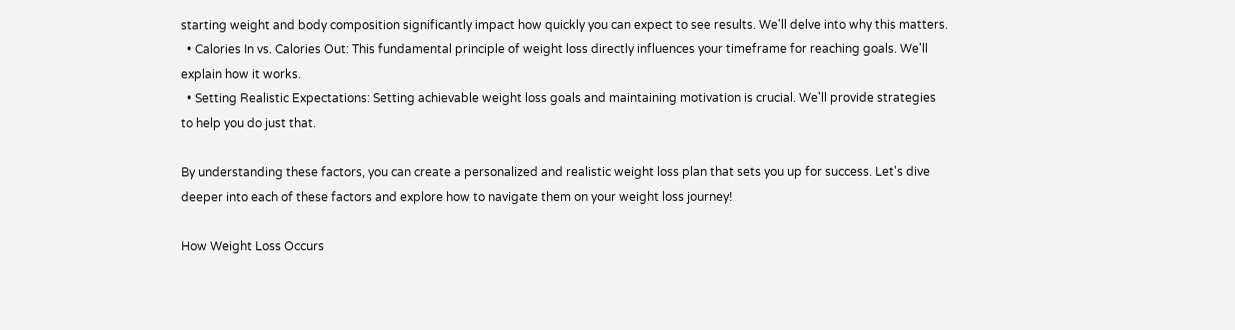starting weight and body composition significantly impact how quickly you can expect to see results. We'll delve into why this matters.
  • Calories In vs. Calories Out: This fundamental principle of weight loss directly influences your timeframe for reaching goals. We'll explain how it works.
  • Setting Realistic Expectations: Setting achievable weight loss goals and maintaining motivation is crucial. We'll provide strategies to help you do just that.

By understanding these factors, you can create a personalized and realistic weight loss plan that sets you up for success. Let's dive deeper into each of these factors and explore how to navigate them on your weight loss journey!

How Weight Loss Occurs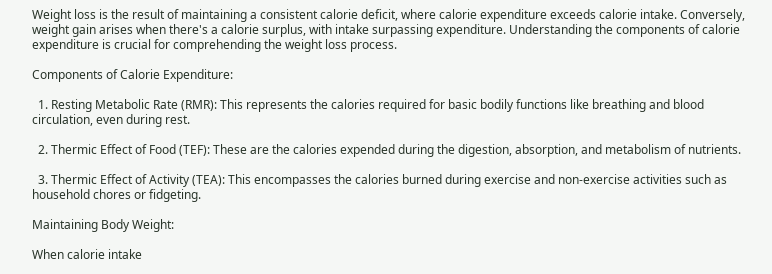Weight loss is the result of maintaining a consistent calorie deficit, where calorie expenditure exceeds calorie intake. Conversely, weight gain arises when there's a calorie surplus, with intake surpassing expenditure. Understanding the components of calorie expenditure is crucial for comprehending the weight loss process.

Components of Calorie Expenditure:

  1. Resting Metabolic Rate (RMR): This represents the calories required for basic bodily functions like breathing and blood circulation, even during rest.

  2. Thermic Effect of Food (TEF): These are the calories expended during the digestion, absorption, and metabolism of nutrients.

  3. Thermic Effect of Activity (TEA): This encompasses the calories burned during exercise and non-exercise activities such as household chores or fidgeting.

Maintaining Body Weight:

When calorie intake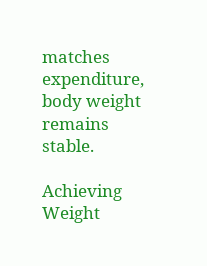matches expenditure, body weight remains stable.

Achieving Weight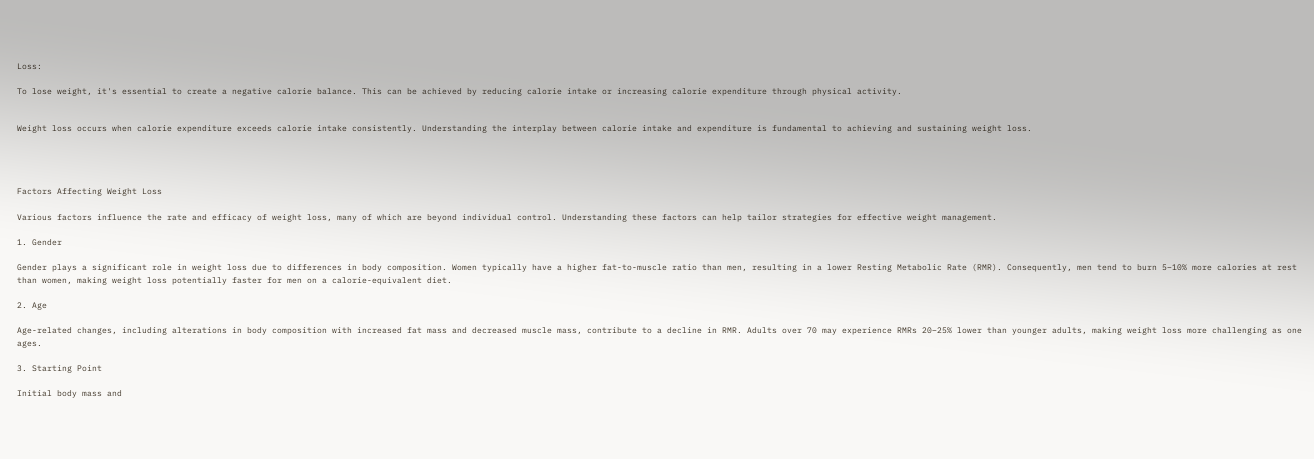Loss:

To lose weight, it's essential to create a negative calorie balance. This can be achieved by reducing calorie intake or increasing calorie expenditure through physical activity.


Weight loss occurs when calorie expenditure exceeds calorie intake consistently. Understanding the interplay between calorie intake and expenditure is fundamental to achieving and sustaining weight loss.




Factors Affecting Weight Loss

Various factors influence the rate and efficacy of weight loss, many of which are beyond individual control. Understanding these factors can help tailor strategies for effective weight management.

1. Gender

Gender plays a significant role in weight loss due to differences in body composition. Women typically have a higher fat-to-muscle ratio than men, resulting in a lower Resting Metabolic Rate (RMR). Consequently, men tend to burn 5–10% more calories at rest than women, making weight loss potentially faster for men on a calorie-equivalent diet.

2. Age

Age-related changes, including alterations in body composition with increased fat mass and decreased muscle mass, contribute to a decline in RMR. Adults over 70 may experience RMRs 20–25% lower than younger adults, making weight loss more challenging as one ages.

3. Starting Point

Initial body mass and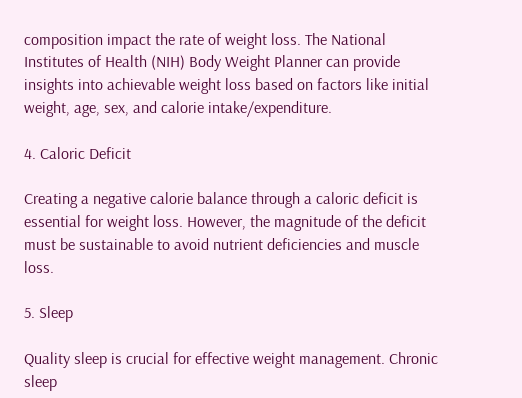composition impact the rate of weight loss. The National Institutes of Health (NIH) Body Weight Planner can provide insights into achievable weight loss based on factors like initial weight, age, sex, and calorie intake/expenditure.

4. Caloric Deficit

Creating a negative calorie balance through a caloric deficit is essential for weight loss. However, the magnitude of the deficit must be sustainable to avoid nutrient deficiencies and muscle loss.

5. Sleep

Quality sleep is crucial for effective weight management. Chronic sleep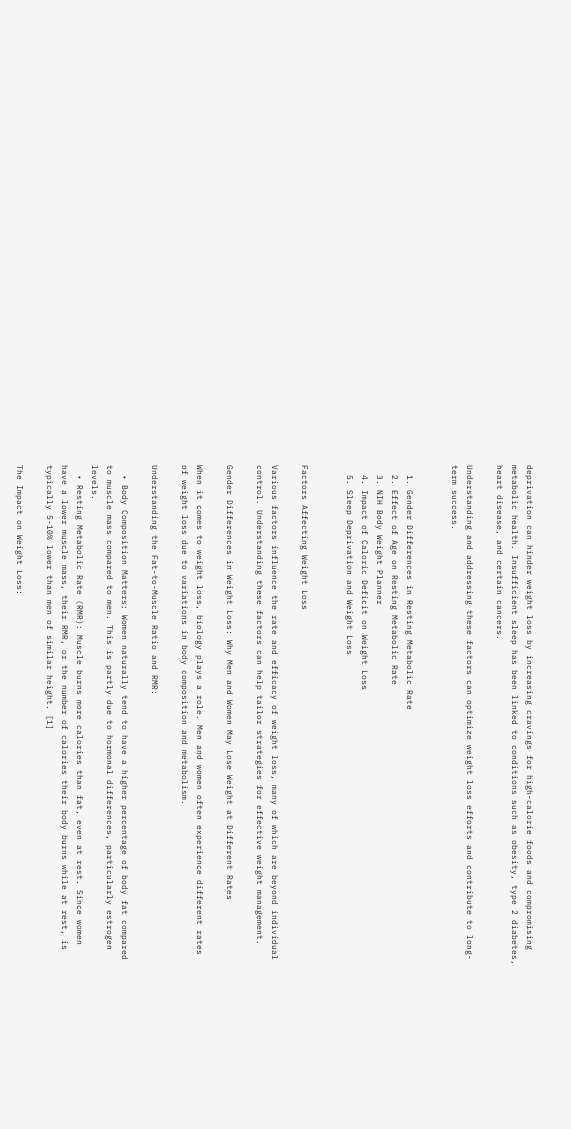deprivation can hinder weight loss by increasing cravings for high-calorie foods and compromising metabolic health. Insufficient sleep has been linked to conditions such as obesity, type 2 diabetes, heart disease, and certain cancers.

Understanding and addressing these factors can optimize weight loss efforts and contribute to long-term success.


  1. Gender Differences in Resting Metabolic Rate
  2. Effect of Age on Resting Metabolic Rate
  3. NIH Body Weight Planner
  4. Impact of Caloric Deficit on Weight Loss
  5. Sleep Deprivation and Weight Loss


Factors Affecting Weight Loss

Various factors influence the rate and efficacy of weight loss, many of which are beyond individual control. Understanding these factors can help tailor strategies for effective weight management.

Gender Differences in Weight Loss: Why Men and Women May Lose Weight at Different Rates

When it comes to weight loss, biology plays a role. Men and women often experience different rates of weight loss due to variations in body composition and metabolism.

Understanding the Fat-to-Muscle Ratio and RMR:

  • Body Composition Matters: Women naturally tend to have a higher percentage of body fat compared to muscle mass compared to men. This is partly due to hormonal differences, particularly estrogen levels.
  • Resting Metabolic Rate (RMR): Muscle burns more calories than fat, even at rest. Since women have a lower muscle mass, their RMR, or the number of calories their body burns while at rest, is typically 5-10% lower than men of similar height. [1]

The Impact on Weight Loss: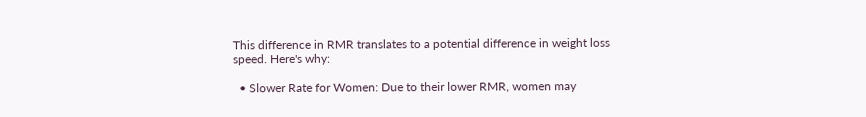This difference in RMR translates to a potential difference in weight loss speed. Here's why:

  • Slower Rate for Women: Due to their lower RMR, women may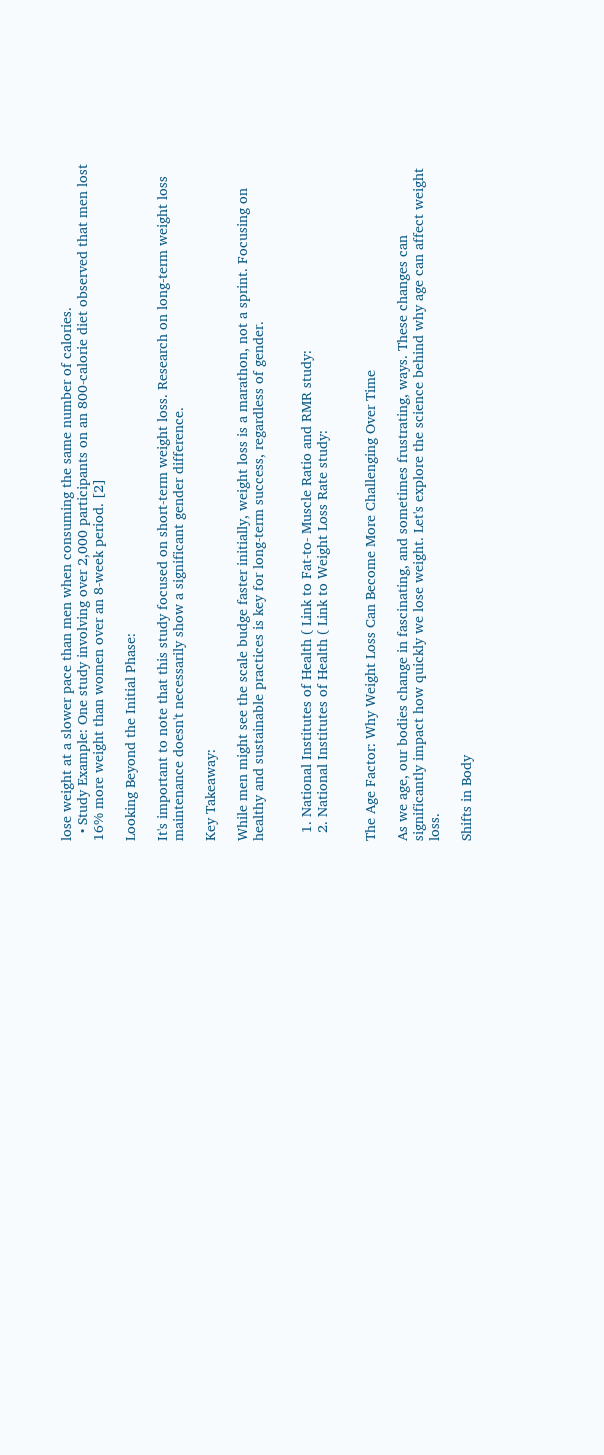lose weight at a slower pace than men when consuming the same number of calories.
  • Study Example: One study involving over 2,000 participants on an 800-calorie diet observed that men lost 16% more weight than women over an 8-week period. [2]

Looking Beyond the Initial Phase:

It's important to note that this study focused on short-term weight loss. Research on long-term weight loss maintenance doesn't necessarily show a significant gender difference.

Key Takeaway:

While men might see the scale budge faster initially, weight loss is a marathon, not a sprint. Focusing on healthy and sustainable practices is key for long-term success, regardless of gender.


  1. National Institutes of Health ( Link to Fat-to- Muscle Ratio and RMR study:
  2. National Institutes of Health ( Link to Weight Loss Rate study:


The Age Factor: Why Weight Loss Can Become More Challenging Over Time

As we age, our bodies change in fascinating, and sometimes frustrating, ways. These changes can significantly impact how quickly we lose weight. Let's explore the science behind why age can affect weight loss.

Shifts in Body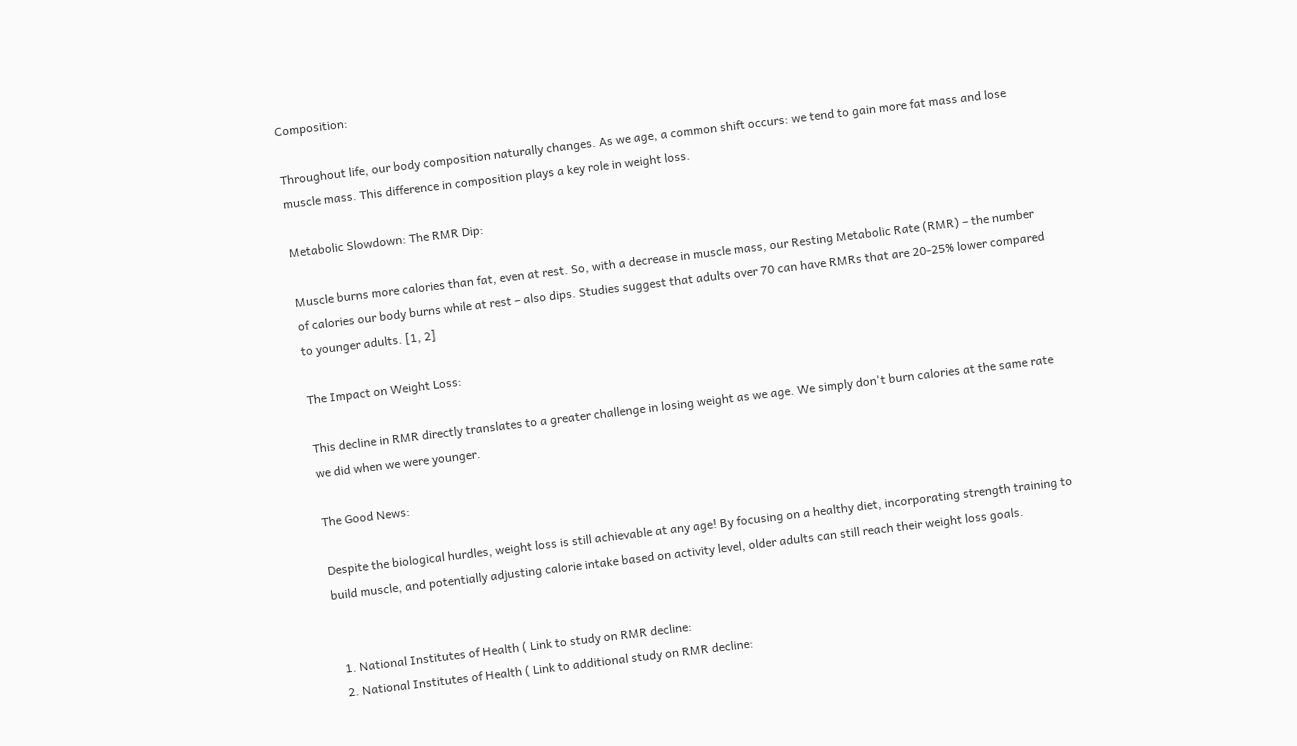Composition:

Throughout life, our body composition naturally changes. As we age, a common shift occurs: we tend to gain more fat mass and lose muscle mass. This difference in composition plays a key role in weight loss.

Metabolic Slowdown: The RMR Dip:

Muscle burns more calories than fat, even at rest. So, with a decrease in muscle mass, our Resting Metabolic Rate (RMR) – the number of calories our body burns while at rest – also dips. Studies suggest that adults over 70 can have RMRs that are 20-25% lower compared to younger adults. [1, 2]

The Impact on Weight Loss:

This decline in RMR directly translates to a greater challenge in losing weight as we age. We simply don't burn calories at the same rate we did when we were younger.

The Good News:

Despite the biological hurdles, weight loss is still achievable at any age! By focusing on a healthy diet, incorporating strength training to build muscle, and potentially adjusting calorie intake based on activity level, older adults can still reach their weight loss goals.


  1. National Institutes of Health ( Link to study on RMR decline:
  2. National Institutes of Health ( Link to additional study on RMR decline: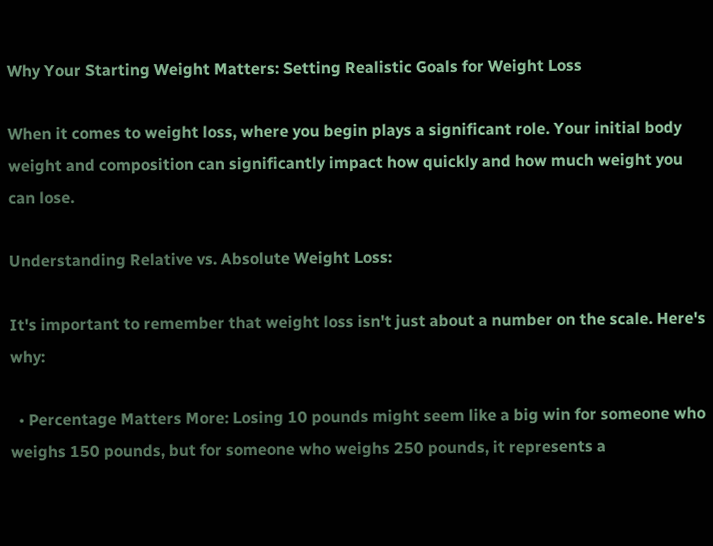Why Your Starting Weight Matters: Setting Realistic Goals for Weight Loss

When it comes to weight loss, where you begin plays a significant role. Your initial body weight and composition can significantly impact how quickly and how much weight you can lose.

Understanding Relative vs. Absolute Weight Loss:

It's important to remember that weight loss isn't just about a number on the scale. Here's why:

  • Percentage Matters More: Losing 10 pounds might seem like a big win for someone who weighs 150 pounds, but for someone who weighs 250 pounds, it represents a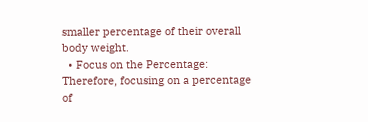smaller percentage of their overall body weight.
  • Focus on the Percentage: Therefore, focusing on a percentage of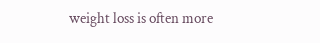weight loss is often more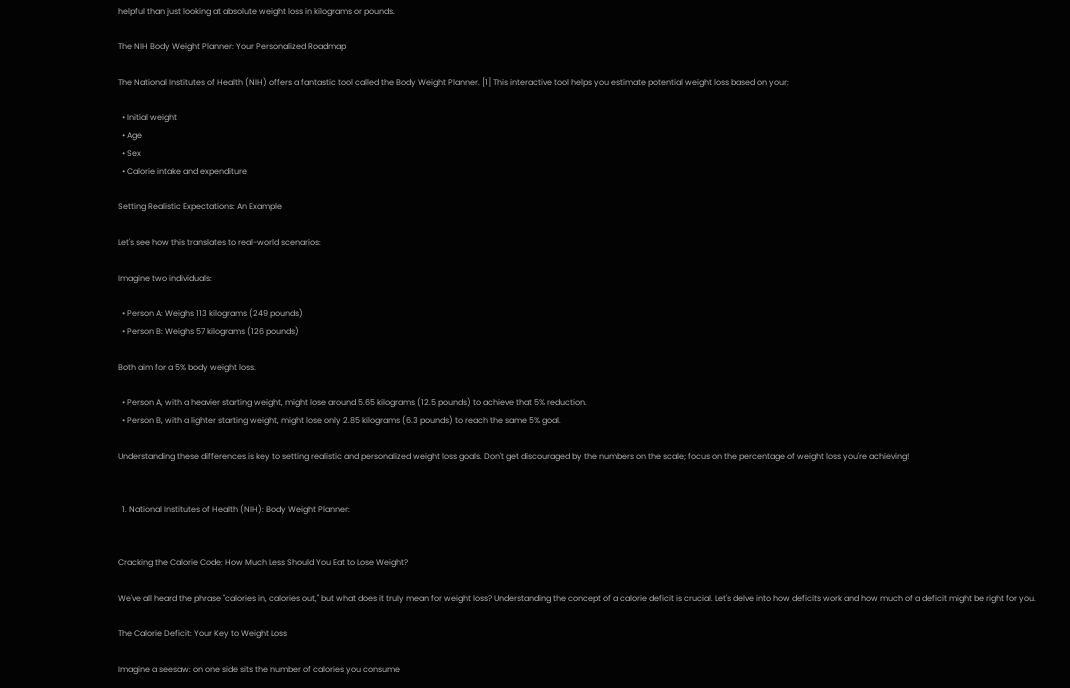helpful than just looking at absolute weight loss in kilograms or pounds.

The NIH Body Weight Planner: Your Personalized Roadmap

The National Institutes of Health (NIH) offers a fantastic tool called the Body Weight Planner. [1] This interactive tool helps you estimate potential weight loss based on your:

  • Initial weight
  • Age
  • Sex
  • Calorie intake and expenditure

Setting Realistic Expectations: An Example

Let's see how this translates to real-world scenarios:

Imagine two individuals:

  • Person A: Weighs 113 kilograms (249 pounds)
  • Person B: Weighs 57 kilograms (126 pounds)

Both aim for a 5% body weight loss.

  • Person A, with a heavier starting weight, might lose around 5.65 kilograms (12.5 pounds) to achieve that 5% reduction.
  • Person B, with a lighter starting weight, might lose only 2.85 kilograms (6.3 pounds) to reach the same 5% goal.

Understanding these differences is key to setting realistic and personalized weight loss goals. Don't get discouraged by the numbers on the scale; focus on the percentage of weight loss you're achieving!


  1. National Institutes of Health (NIH): Body Weight Planner:


Cracking the Calorie Code: How Much Less Should You Eat to Lose Weight?

We've all heard the phrase "calories in, calories out," but what does it truly mean for weight loss? Understanding the concept of a calorie deficit is crucial. Let's delve into how deficits work and how much of a deficit might be right for you.

The Calorie Deficit: Your Key to Weight Loss

Imagine a seesaw: on one side sits the number of calories you consume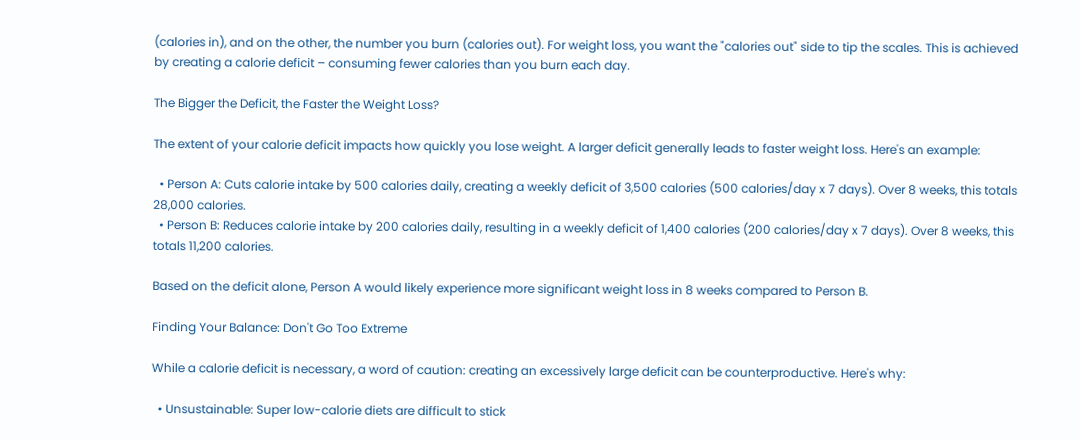(calories in), and on the other, the number you burn (calories out). For weight loss, you want the "calories out" side to tip the scales. This is achieved by creating a calorie deficit – consuming fewer calories than you burn each day.

The Bigger the Deficit, the Faster the Weight Loss?

The extent of your calorie deficit impacts how quickly you lose weight. A larger deficit generally leads to faster weight loss. Here's an example:

  • Person A: Cuts calorie intake by 500 calories daily, creating a weekly deficit of 3,500 calories (500 calories/day x 7 days). Over 8 weeks, this totals 28,000 calories.
  • Person B: Reduces calorie intake by 200 calories daily, resulting in a weekly deficit of 1,400 calories (200 calories/day x 7 days). Over 8 weeks, this totals 11,200 calories.

Based on the deficit alone, Person A would likely experience more significant weight loss in 8 weeks compared to Person B.

Finding Your Balance: Don't Go Too Extreme

While a calorie deficit is necessary, a word of caution: creating an excessively large deficit can be counterproductive. Here's why:

  • Unsustainable: Super low-calorie diets are difficult to stick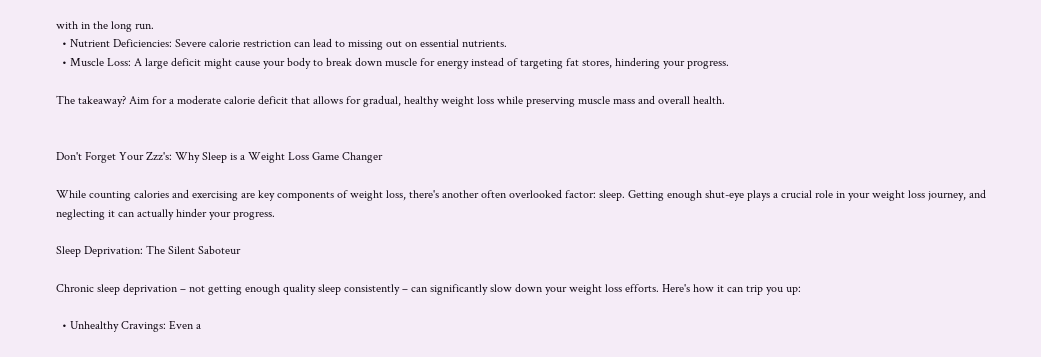with in the long run.
  • Nutrient Deficiencies: Severe calorie restriction can lead to missing out on essential nutrients.
  • Muscle Loss: A large deficit might cause your body to break down muscle for energy instead of targeting fat stores, hindering your progress.

The takeaway? Aim for a moderate calorie deficit that allows for gradual, healthy weight loss while preserving muscle mass and overall health.


Don't Forget Your Zzz's: Why Sleep is a Weight Loss Game Changer

While counting calories and exercising are key components of weight loss, there's another often overlooked factor: sleep. Getting enough shut-eye plays a crucial role in your weight loss journey, and neglecting it can actually hinder your progress.

Sleep Deprivation: The Silent Saboteur

Chronic sleep deprivation – not getting enough quality sleep consistently – can significantly slow down your weight loss efforts. Here's how it can trip you up:

  • Unhealthy Cravings: Even a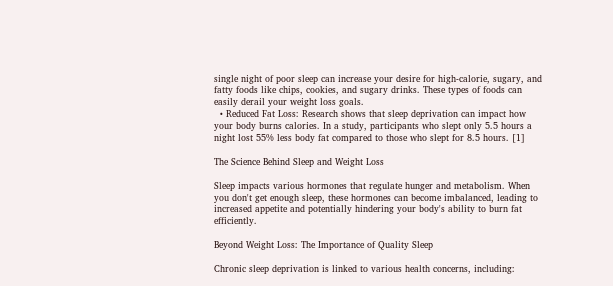single night of poor sleep can increase your desire for high-calorie, sugary, and fatty foods like chips, cookies, and sugary drinks. These types of foods can easily derail your weight loss goals.
  • Reduced Fat Loss: Research shows that sleep deprivation can impact how your body burns calories. In a study, participants who slept only 5.5 hours a night lost 55% less body fat compared to those who slept for 8.5 hours. [1]

The Science Behind Sleep and Weight Loss

Sleep impacts various hormones that regulate hunger and metabolism. When you don't get enough sleep, these hormones can become imbalanced, leading to increased appetite and potentially hindering your body's ability to burn fat efficiently.

Beyond Weight Loss: The Importance of Quality Sleep

Chronic sleep deprivation is linked to various health concerns, including: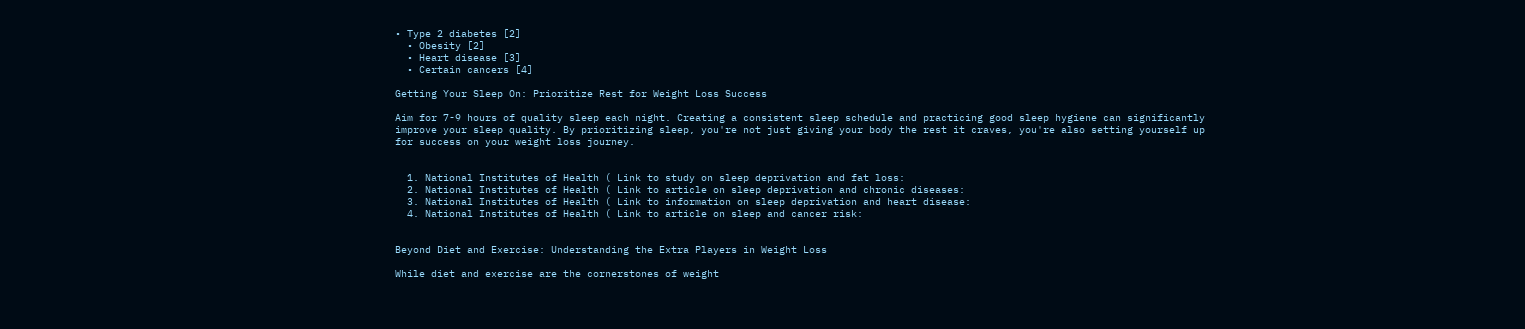• Type 2 diabetes [2]
  • Obesity [2]
  • Heart disease [3]
  • Certain cancers [4]

Getting Your Sleep On: Prioritize Rest for Weight Loss Success

Aim for 7-9 hours of quality sleep each night. Creating a consistent sleep schedule and practicing good sleep hygiene can significantly improve your sleep quality. By prioritizing sleep, you're not just giving your body the rest it craves, you're also setting yourself up for success on your weight loss journey.


  1. National Institutes of Health ( Link to study on sleep deprivation and fat loss:
  2. National Institutes of Health ( Link to article on sleep deprivation and chronic diseases:
  3. National Institutes of Health ( Link to information on sleep deprivation and heart disease:
  4. National Institutes of Health ( Link to article on sleep and cancer risk:


Beyond Diet and Exercise: Understanding the Extra Players in Weight Loss

While diet and exercise are the cornerstones of weight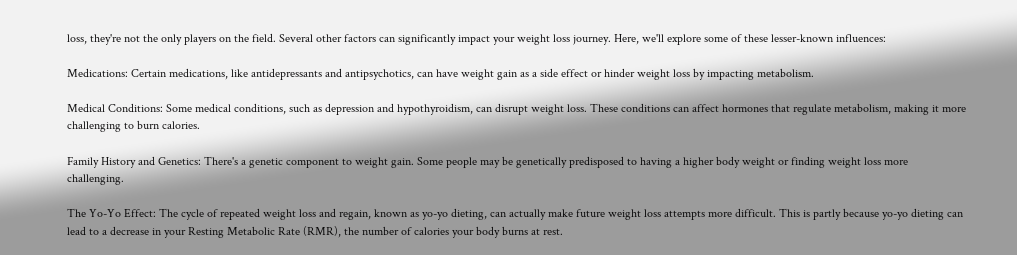loss, they're not the only players on the field. Several other factors can significantly impact your weight loss journey. Here, we'll explore some of these lesser-known influences:

Medications: Certain medications, like antidepressants and antipsychotics, can have weight gain as a side effect or hinder weight loss by impacting metabolism.

Medical Conditions: Some medical conditions, such as depression and hypothyroidism, can disrupt weight loss. These conditions can affect hormones that regulate metabolism, making it more challenging to burn calories.

Family History and Genetics: There's a genetic component to weight gain. Some people may be genetically predisposed to having a higher body weight or finding weight loss more challenging.

The Yo-Yo Effect: The cycle of repeated weight loss and regain, known as yo-yo dieting, can actually make future weight loss attempts more difficult. This is partly because yo-yo dieting can lead to a decrease in your Resting Metabolic Rate (RMR), the number of calories your body burns at rest.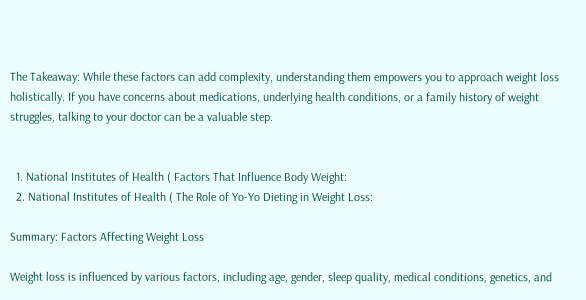The Takeaway: While these factors can add complexity, understanding them empowers you to approach weight loss holistically. If you have concerns about medications, underlying health conditions, or a family history of weight struggles, talking to your doctor can be a valuable step.


  1. National Institutes of Health ( Factors That Influence Body Weight:
  2. National Institutes of Health ( The Role of Yo-Yo Dieting in Weight Loss:

Summary: Factors Affecting Weight Loss

Weight loss is influenced by various factors, including age, gender, sleep quality, medical conditions, genetics, and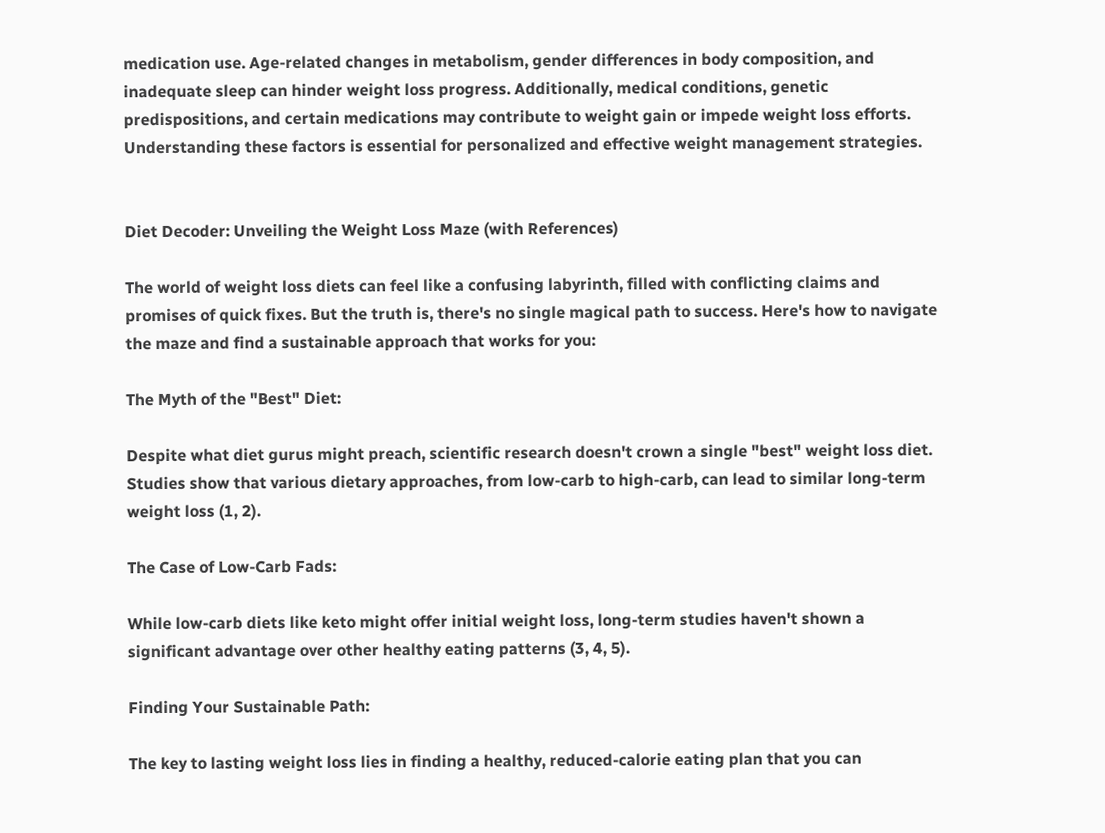medication use. Age-related changes in metabolism, gender differences in body composition, and inadequate sleep can hinder weight loss progress. Additionally, medical conditions, genetic predispositions, and certain medications may contribute to weight gain or impede weight loss efforts. Understanding these factors is essential for personalized and effective weight management strategies.


Diet Decoder: Unveiling the Weight Loss Maze (with References)

The world of weight loss diets can feel like a confusing labyrinth, filled with conflicting claims and promises of quick fixes. But the truth is, there's no single magical path to success. Here's how to navigate the maze and find a sustainable approach that works for you:

The Myth of the "Best" Diet:

Despite what diet gurus might preach, scientific research doesn't crown a single "best" weight loss diet. Studies show that various dietary approaches, from low-carb to high-carb, can lead to similar long-term weight loss (1, 2).

The Case of Low-Carb Fads:

While low-carb diets like keto might offer initial weight loss, long-term studies haven't shown a significant advantage over other healthy eating patterns (3, 4, 5).

Finding Your Sustainable Path:

The key to lasting weight loss lies in finding a healthy, reduced-calorie eating plan that you can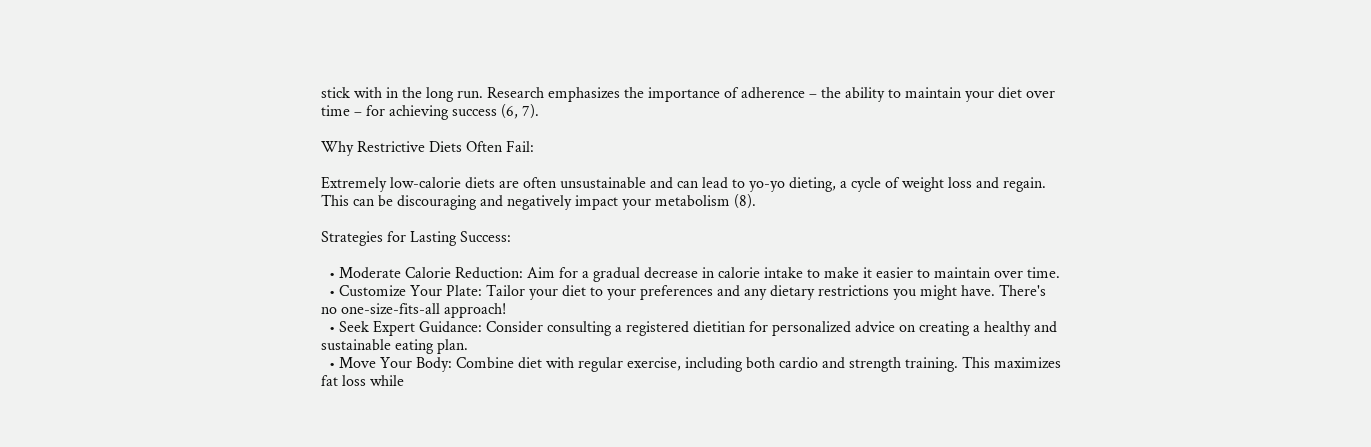stick with in the long run. Research emphasizes the importance of adherence – the ability to maintain your diet over time – for achieving success (6, 7).

Why Restrictive Diets Often Fail:

Extremely low-calorie diets are often unsustainable and can lead to yo-yo dieting, a cycle of weight loss and regain. This can be discouraging and negatively impact your metabolism (8).

Strategies for Lasting Success:

  • Moderate Calorie Reduction: Aim for a gradual decrease in calorie intake to make it easier to maintain over time.
  • Customize Your Plate: Tailor your diet to your preferences and any dietary restrictions you might have. There's no one-size-fits-all approach!
  • Seek Expert Guidance: Consider consulting a registered dietitian for personalized advice on creating a healthy and sustainable eating plan.
  • Move Your Body: Combine diet with regular exercise, including both cardio and strength training. This maximizes fat loss while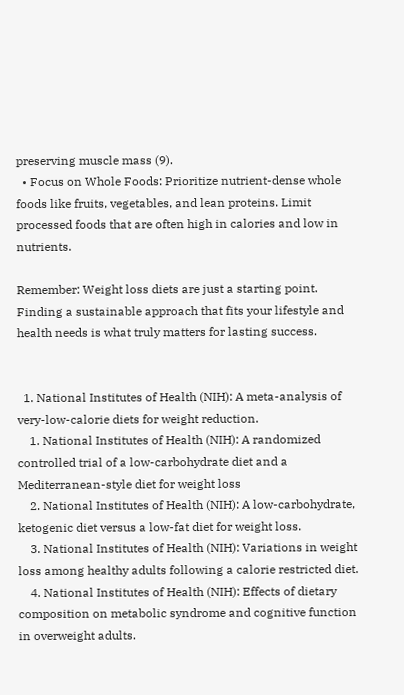preserving muscle mass (9).
  • Focus on Whole Foods: Prioritize nutrient-dense whole foods like fruits, vegetables, and lean proteins. Limit processed foods that are often high in calories and low in nutrients.

Remember: Weight loss diets are just a starting point. Finding a sustainable approach that fits your lifestyle and health needs is what truly matters for lasting success.


  1. National Institutes of Health (NIH): A meta-analysis of very-low-calorie diets for weight reduction.
    1. National Institutes of Health (NIH): A randomized controlled trial of a low-carbohydrate diet and a Mediterranean-style diet for weight loss
    2. National Institutes of Health (NIH): A low-carbohydrate, ketogenic diet versus a low-fat diet for weight loss.
    3. National Institutes of Health (NIH): Variations in weight loss among healthy adults following a calorie restricted diet.
    4. National Institutes of Health (NIH): Effects of dietary composition on metabolic syndrome and cognitive function in overweight adults.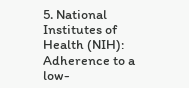5. National Institutes of Health (NIH): Adherence to a low-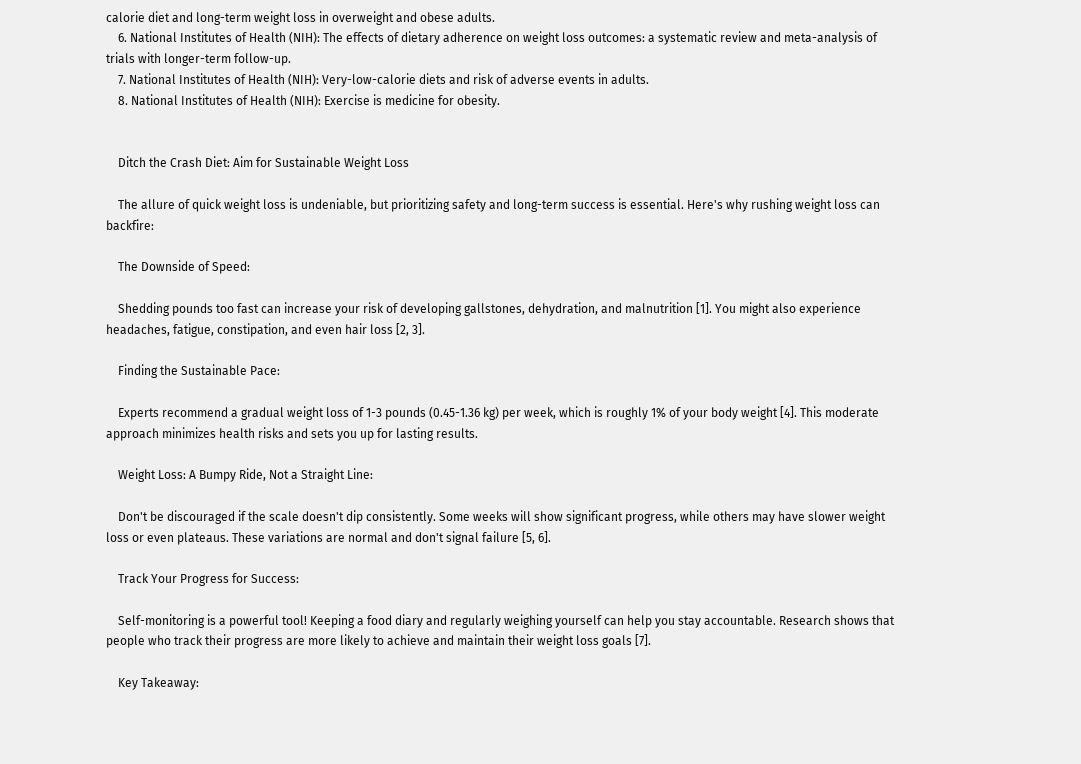calorie diet and long-term weight loss in overweight and obese adults.
    6. National Institutes of Health (NIH): The effects of dietary adherence on weight loss outcomes: a systematic review and meta-analysis of trials with longer-term follow-up.
    7. National Institutes of Health (NIH): Very-low-calorie diets and risk of adverse events in adults.
    8. National Institutes of Health (NIH): Exercise is medicine for obesity.


    Ditch the Crash Diet: Aim for Sustainable Weight Loss

    The allure of quick weight loss is undeniable, but prioritizing safety and long-term success is essential. Here's why rushing weight loss can backfire:

    The Downside of Speed:

    Shedding pounds too fast can increase your risk of developing gallstones, dehydration, and malnutrition [1]. You might also experience headaches, fatigue, constipation, and even hair loss [2, 3].

    Finding the Sustainable Pace:

    Experts recommend a gradual weight loss of 1-3 pounds (0.45-1.36 kg) per week, which is roughly 1% of your body weight [4]. This moderate approach minimizes health risks and sets you up for lasting results.

    Weight Loss: A Bumpy Ride, Not a Straight Line:

    Don't be discouraged if the scale doesn't dip consistently. Some weeks will show significant progress, while others may have slower weight loss or even plateaus. These variations are normal and don't signal failure [5, 6].

    Track Your Progress for Success:

    Self-monitoring is a powerful tool! Keeping a food diary and regularly weighing yourself can help you stay accountable. Research shows that people who track their progress are more likely to achieve and maintain their weight loss goals [7].

    Key Takeaway: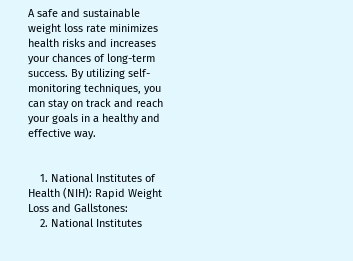A safe and sustainable weight loss rate minimizes health risks and increases your chances of long-term success. By utilizing self-monitoring techniques, you can stay on track and reach your goals in a healthy and effective way.


    1. National Institutes of Health (NIH): Rapid Weight Loss and Gallstones:
    2. National Institutes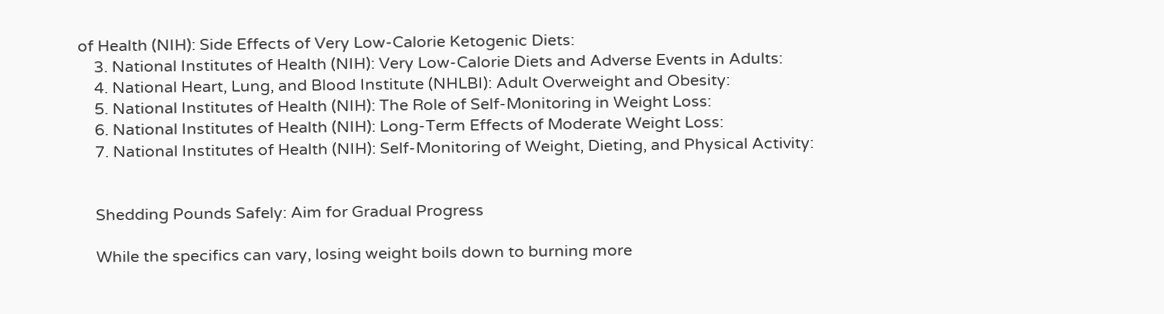of Health (NIH): Side Effects of Very Low-Calorie Ketogenic Diets:
    3. National Institutes of Health (NIH): Very Low-Calorie Diets and Adverse Events in Adults:
    4. National Heart, Lung, and Blood Institute (NHLBI): Adult Overweight and Obesity:
    5. National Institutes of Health (NIH): The Role of Self-Monitoring in Weight Loss:
    6. National Institutes of Health (NIH): Long-Term Effects of Moderate Weight Loss:
    7. National Institutes of Health (NIH): Self-Monitoring of Weight, Dieting, and Physical Activity:


    Shedding Pounds Safely: Aim for Gradual Progress

    While the specifics can vary, losing weight boils down to burning more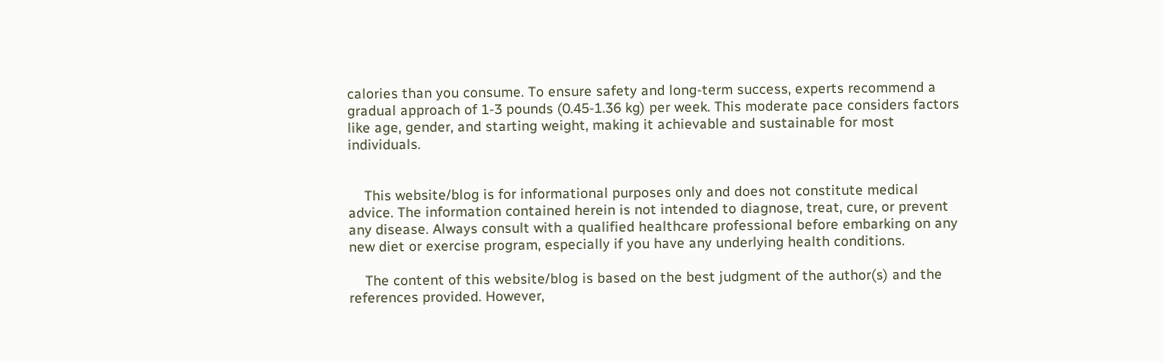calories than you consume. To ensure safety and long-term success, experts recommend a gradual approach of 1-3 pounds (0.45-1.36 kg) per week. This moderate pace considers factors like age, gender, and starting weight, making it achievable and sustainable for most individuals.


    This website/blog is for informational purposes only and does not constitute medical advice. The information contained herein is not intended to diagnose, treat, cure, or prevent any disease. Always consult with a qualified healthcare professional before embarking on any new diet or exercise program, especially if you have any underlying health conditions.

    The content of this website/blog is based on the best judgment of the author(s) and the references provided. However,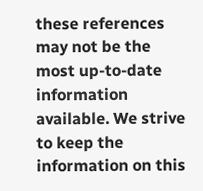these references may not be the most up-to-date information available. We strive to keep the information on this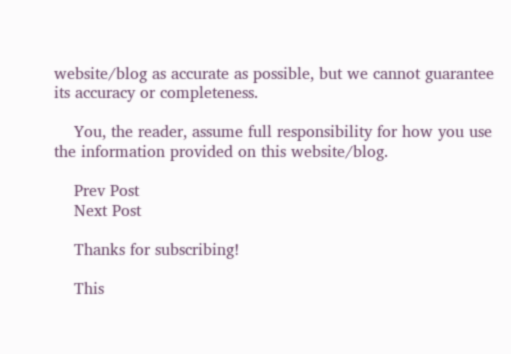website/blog as accurate as possible, but we cannot guarantee its accuracy or completeness.

    You, the reader, assume full responsibility for how you use the information provided on this website/blog.

    Prev Post
    Next Post

    Thanks for subscribing!

    This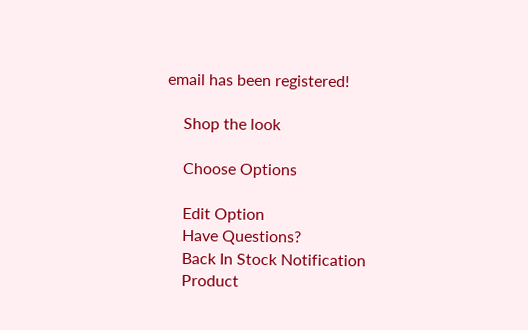email has been registered!

    Shop the look

    Choose Options

    Edit Option
    Have Questions?
    Back In Stock Notification
    Product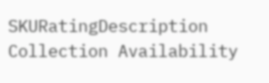SKURatingDescription Collection Availability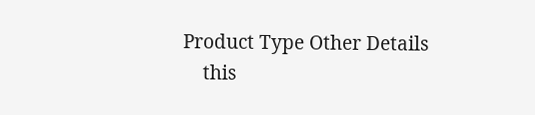Product Type Other Details
    this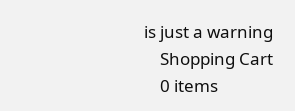is just a warning
    Shopping Cart
    0 items